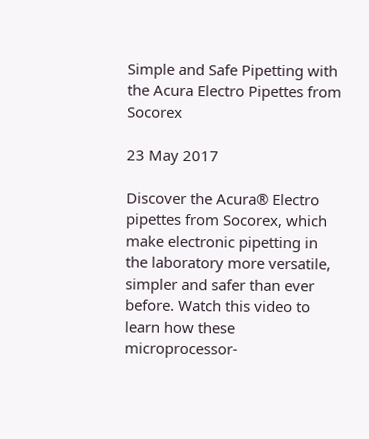Simple and Safe Pipetting with the Acura Electro Pipettes from Socorex

23 May 2017

Discover the Acura® Electro pipettes from Socorex, which make electronic pipetting in the laboratory more versatile, simpler and safer than ever before. Watch this video to learn how these microprocessor-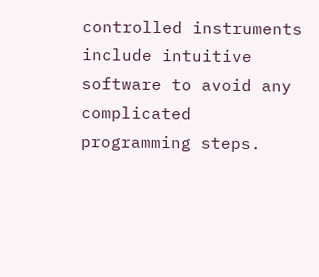controlled instruments include intuitive software to avoid any complicated programming steps.